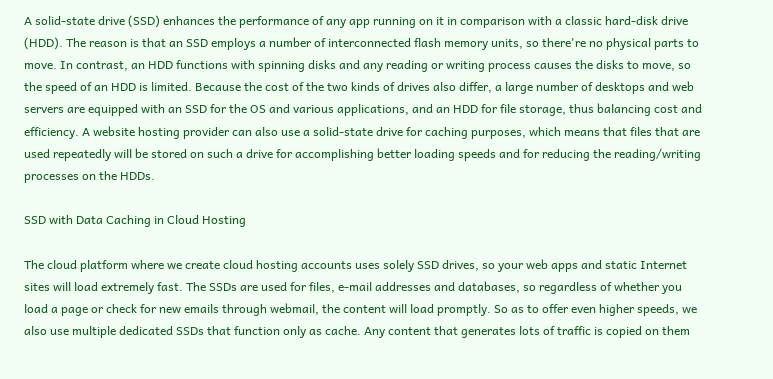A solid-state drive (SSD) enhances the performance of any app running on it in comparison with a classic hard-disk drive (HDD). The reason is that an SSD employs a number of interconnected flash memory units, so there're no physical parts to move. In contrast, an HDD functions with spinning disks and any reading or writing process causes the disks to move, so the speed of an HDD is limited. Because the cost of the two kinds of drives also differ, a large number of desktops and web servers are equipped with an SSD for the OS and various applications, and an HDD for file storage, thus balancing cost and efficiency. A website hosting provider can also use a solid-state drive for caching purposes, which means that files that are used repeatedly will be stored on such a drive for accomplishing better loading speeds and for reducing the reading/writing processes on the HDDs.

SSD with Data Caching in Cloud Hosting

The cloud platform where we create cloud hosting accounts uses solely SSD drives, so your web apps and static Internet sites will load extremely fast. The SSDs are used for files, e-mail addresses and databases, so regardless of whether you load a page or check for new emails through webmail, the content will load promptly. So as to offer even higher speeds, we also use multiple dedicated SSDs that function only as cache. Any content that generates lots of traffic is copied on them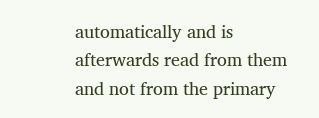automatically and is afterwards read from them and not from the primary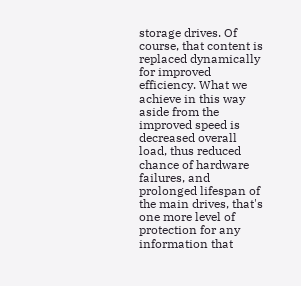storage drives. Of course, that content is replaced dynamically for improved efficiency. What we achieve in this way aside from the improved speed is decreased overall load, thus reduced chance of hardware failures, and prolonged lifespan of the main drives, that's one more level of protection for any information that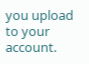you upload to your account.